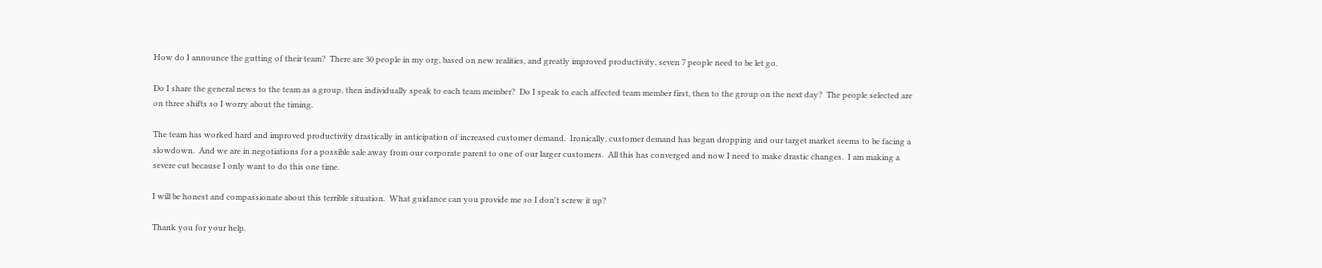How do I announce the gutting of their team?  There are 30 people in my org, based on new realities, and greatly improved productivity, seven 7 people need to be let go.

Do I share the general news to the team as a group, then individually speak to each team member?  Do I speak to each affected team member first, then to the group on the next day?  The people selected are on three shifts so I worry about the timing.

The team has worked hard and improved productivity drastically in anticipation of increased customer demand.  Ironically, customer demand has began dropping and our target market seems to be facing a slowdown.  And we are in negotiations for a possible sale away from our corporate parent to one of our larger customers.  All this has converged and now I need to make drastic changes.  I am making a severe cut because I only want to do this one time.

I will be honest and compassionate about this terrible situation.  What guidance can you provide me so I don't screw it up?

Thank you for your help.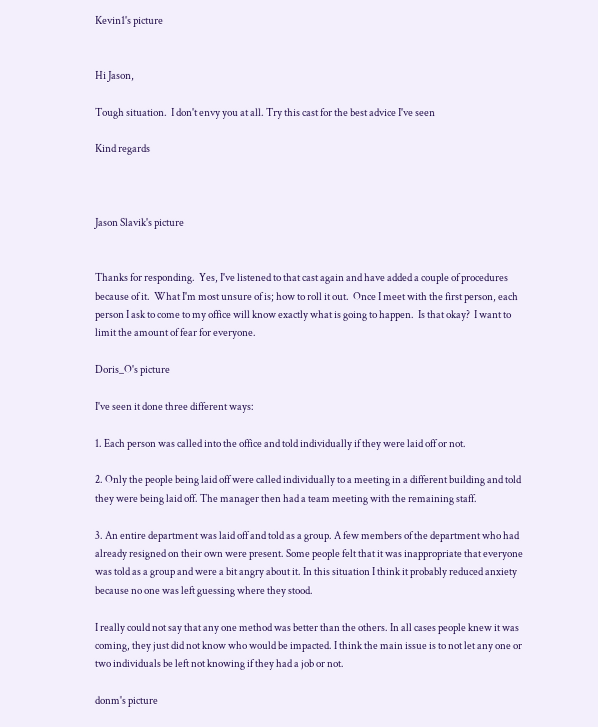Kevin1's picture


Hi Jason,

Tough situation.  I don't envy you at all. Try this cast for the best advice I've seen

Kind regards



Jason Slavik's picture


Thanks for responding.  Yes, I've listened to that cast again and have added a couple of procedures because of it.  What I'm most unsure of is; how to roll it out.  Once I meet with the first person, each person I ask to come to my office will know exactly what is going to happen.  Is that okay?  I want to limit the amount of fear for everyone.

Doris_O's picture

I've seen it done three different ways:

1. Each person was called into the office and told individually if they were laid off or not.

2. Only the people being laid off were called individually to a meeting in a different building and told they were being laid off. The manager then had a team meeting with the remaining staff.

3. An entire department was laid off and told as a group. A few members of the department who had already resigned on their own were present. Some people felt that it was inappropriate that everyone was told as a group and were a bit angry about it. In this situation I think it probably reduced anxiety because no one was left guessing where they stood.

I really could not say that any one method was better than the others. In all cases people knew it was coming, they just did not know who would be impacted. I think the main issue is to not let any one or two individuals be left not knowing if they had a job or not.

donm's picture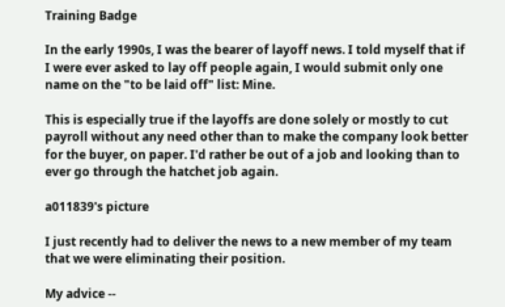Training Badge

In the early 1990s, I was the bearer of layoff news. I told myself that if I were ever asked to lay off people again, I would submit only one name on the "to be laid off" list: Mine.

This is especially true if the layoffs are done solely or mostly to cut payroll without any need other than to make the company look better for the buyer, on paper. I'd rather be out of a job and looking than to ever go through the hatchet job again.

a011839's picture

I just recently had to deliver the news to a new member of my team that we were eliminating their position.

My advice --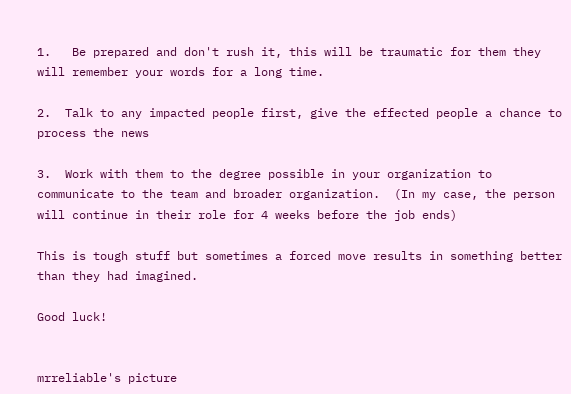1.   Be prepared and don't rush it, this will be traumatic for them they will remember your words for a long time.

2.  Talk to any impacted people first, give the effected people a chance to process the news

3.  Work with them to the degree possible in your organization to communicate to the team and broader organization.  (In my case, the person will continue in their role for 4 weeks before the job ends)

This is tough stuff but sometimes a forced move results in something better than they had imagined.

Good luck!


mrreliable's picture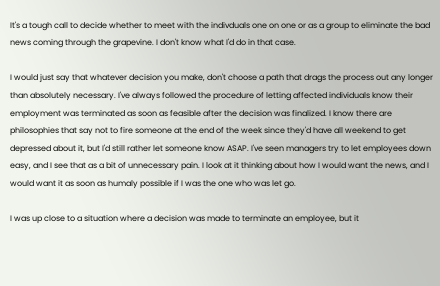It's a tough call to decide whether to meet with the indivduals one on one or as a group to eliminate the bad news coming through the grapevine. I don't know what I'd do in that case.

I would just say that whatever decision you make, don't choose a path that drags the process out any longer than absolutely necessary. I've always followed the procedure of letting affected individuals know their employment was terminated as soon as feasible after the decision was finalized. I know there are philosophies that say not to fire someone at the end of the week since they'd have all weekend to get depressed about it, but I'd still rather let someone know ASAP. I've seen managers try to let employees down easy, and I see that as a bit of unnecessary pain. I look at it thinking about how I would want the news, and I would want it as soon as humaly possible if I was the one who was let go.

I was up close to a situation where a decision was made to terminate an employee, but it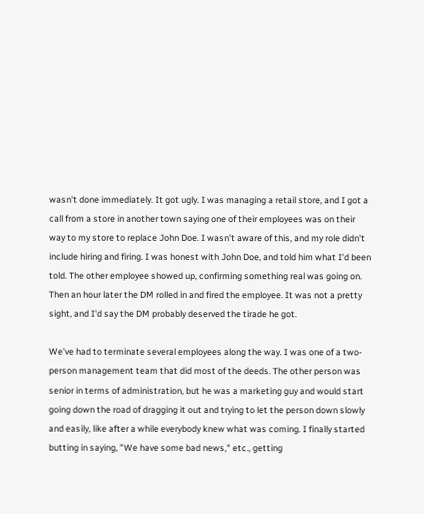wasn't done immediately. It got ugly. I was managing a retail store, and I got a call from a store in another town saying one of their employees was on their way to my store to replace John Doe. I wasn't aware of this, and my role didn't include hiring and firing. I was honest with John Doe, and told him what I'd been told. The other employee showed up, confirming something real was going on. Then an hour later the DM rolled in and fired the employee. It was not a pretty sight, and I'd say the DM probably deserved the tirade he got.

We've had to terminate several employees along the way. I was one of a two-person management team that did most of the deeds. The other person was senior in terms of administration, but he was a marketing guy and would start going down the road of dragging it out and trying to let the person down slowly and easily, like after a while everybody knew what was coming. I finally started butting in saying, "We have some bad news," etc., getting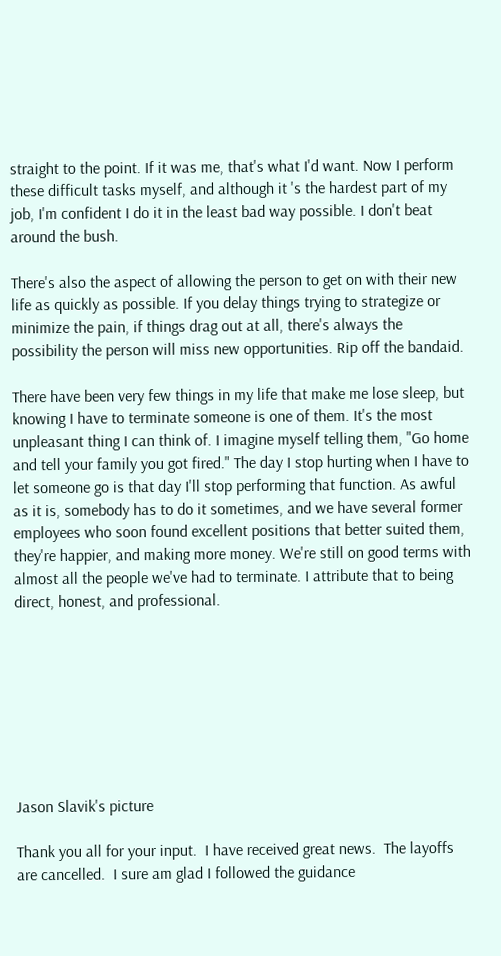straight to the point. If it was me, that's what I'd want. Now I perform these difficult tasks myself, and although it 's the hardest part of my job, I'm confident I do it in the least bad way possible. I don't beat around the bush.

There's also the aspect of allowing the person to get on with their new life as quickly as possible. If you delay things trying to strategize or minimize the pain, if things drag out at all, there's always the possibility the person will miss new opportunities. Rip off the bandaid.

There have been very few things in my life that make me lose sleep, but knowing I have to terminate someone is one of them. It's the most unpleasant thing I can think of. I imagine myself telling them, "Go home and tell your family you got fired." The day I stop hurting when I have to let someone go is that day I'll stop performing that function. As awful as it is, somebody has to do it sometimes, and we have several former employees who soon found excellent positions that better suited them, they're happier, and making more money. We're still on good terms with almost all the people we've had to terminate. I attribute that to being direct, honest, and professional.








Jason Slavik's picture

Thank you all for your input.  I have received great news.  The layoffs are cancelled.  I sure am glad I followed the guidance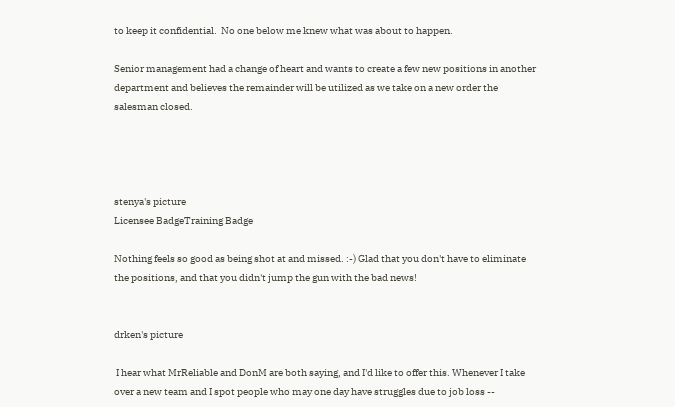to keep it confidential.  No one below me knew what was about to happen.

Senior management had a change of heart and wants to create a few new positions in another department and believes the remainder will be utilized as we take on a new order the salesman closed.




stenya's picture
Licensee BadgeTraining Badge

Nothing feels so good as being shot at and missed. :-) Glad that you don't have to eliminate the positions, and that you didn't jump the gun with the bad news!


drken's picture

 I hear what MrReliable and DonM are both saying, and I'd like to offer this. Whenever I take over a new team and I spot people who may one day have struggles due to job loss --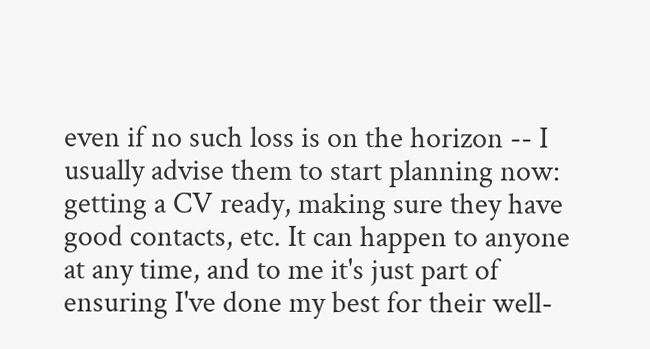even if no such loss is on the horizon -- I usually advise them to start planning now: getting a CV ready, making sure they have good contacts, etc. It can happen to anyone at any time, and to me it's just part of ensuring I've done my best for their well-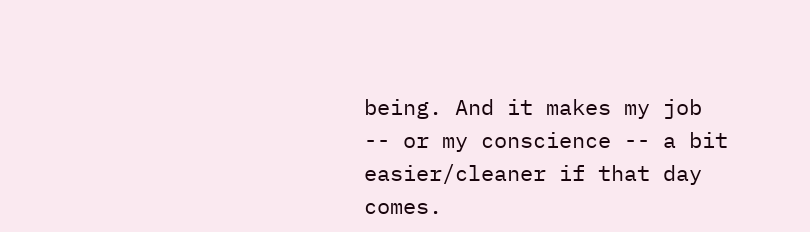being. And it makes my job -- or my conscience -- a bit easier/cleaner if that day comes.